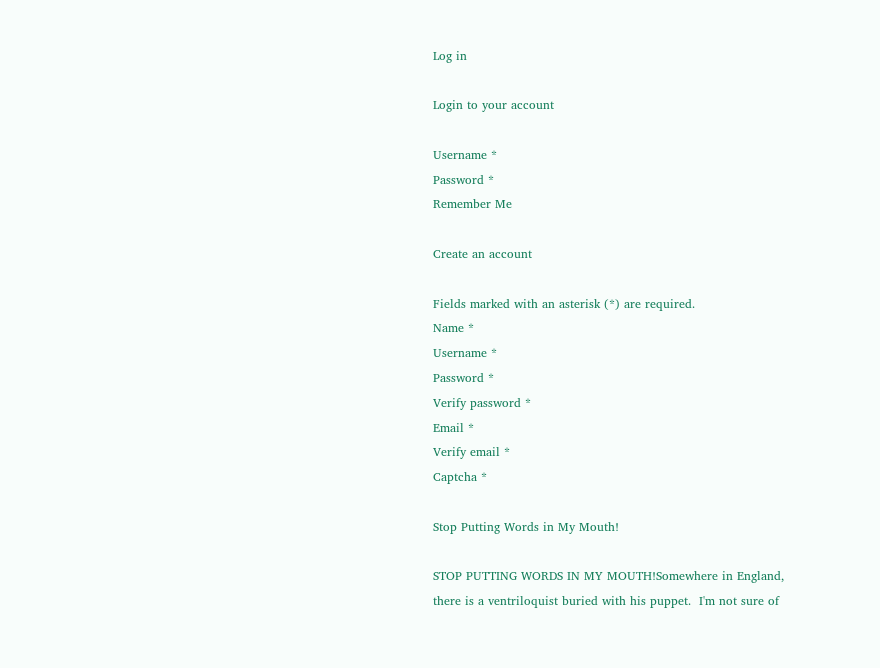Log in

Login to your account

Username *
Password *
Remember Me

Create an account

Fields marked with an asterisk (*) are required.
Name *
Username *
Password *
Verify password *
Email *
Verify email *
Captcha *

Stop Putting Words in My Mouth!

STOP PUTTING WORDS IN MY MOUTH!Somewhere in England, there is a ventriloquist buried with his puppet.  I'm not sure of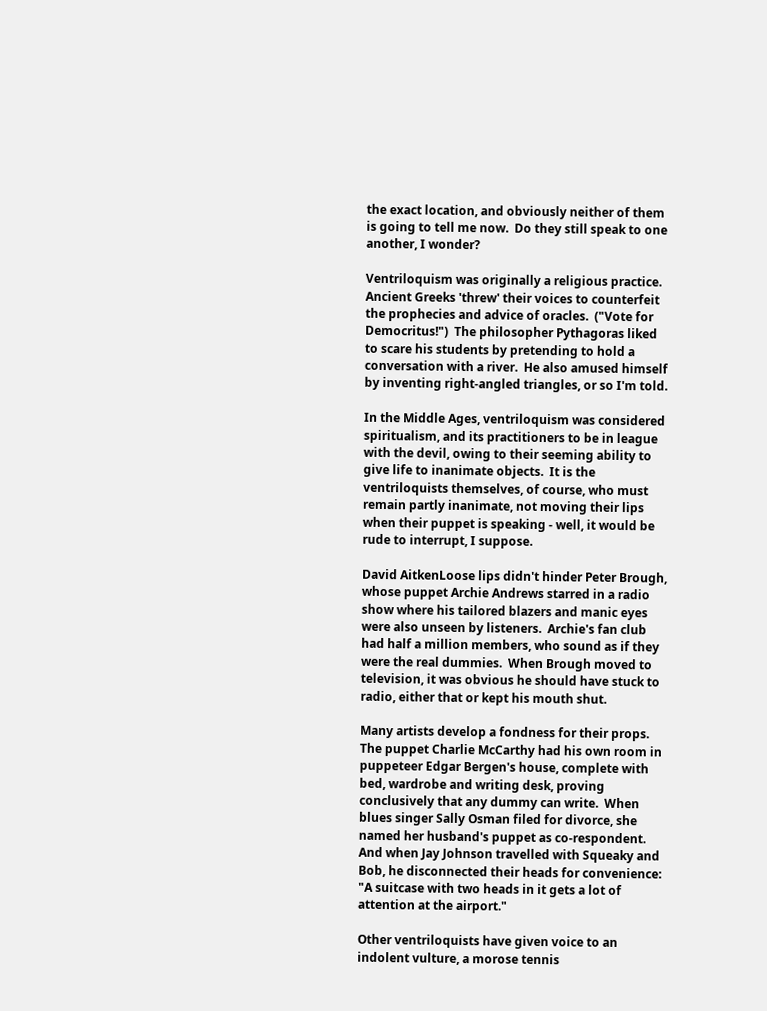the exact location, and obviously neither of them is going to tell me now.  Do they still speak to one another, I wonder?

Ventriloquism was originally a religious practice.  Ancient Greeks 'threw' their voices to counterfeit the prophecies and advice of oracles.  ("Vote for Democritus!")  The philosopher Pythagoras liked to scare his students by pretending to hold a conversation with a river.  He also amused himself by inventing right-angled triangles, or so I'm told.

In the Middle Ages, ventriloquism was considered spiritualism, and its practitioners to be in league with the devil, owing to their seeming ability to give life to inanimate objects.  It is the ventriloquists themselves, of course, who must remain partly inanimate, not moving their lips when their puppet is speaking - well, it would be rude to interrupt, I suppose.

David AitkenLoose lips didn't hinder Peter Brough, whose puppet Archie Andrews starred in a radio show where his tailored blazers and manic eyes were also unseen by listeners.  Archie's fan club had half a million members, who sound as if they were the real dummies.  When Brough moved to television, it was obvious he should have stuck to radio, either that or kept his mouth shut.

Many artists develop a fondness for their props.  The puppet Charlie McCarthy had his own room in puppeteer Edgar Bergen's house, complete with bed, wardrobe and writing desk, proving conclusively that any dummy can write.  When blues singer Sally Osman filed for divorce, she named her husband's puppet as co-respondent.  And when Jay Johnson travelled with Squeaky and Bob, he disconnected their heads for convenience: "A suitcase with two heads in it gets a lot of attention at the airport."

Other ventriloquists have given voice to an indolent vulture, a morose tennis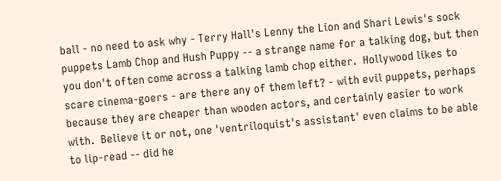ball - no need to ask why - Terry Hall's Lenny the Lion and Shari Lewis's sock puppets Lamb Chop and Hush Puppy -- a strange name for a talking dog, but then you don't often come across a talking lamb chop either.  Hollywood likes to scare cinema-goers - are there any of them left? - with evil puppets, perhaps because they are cheaper than wooden actors, and certainly easier to work with.  Believe it or not, one 'ventriloquist's assistant' even claims to be able to lip-read -- did he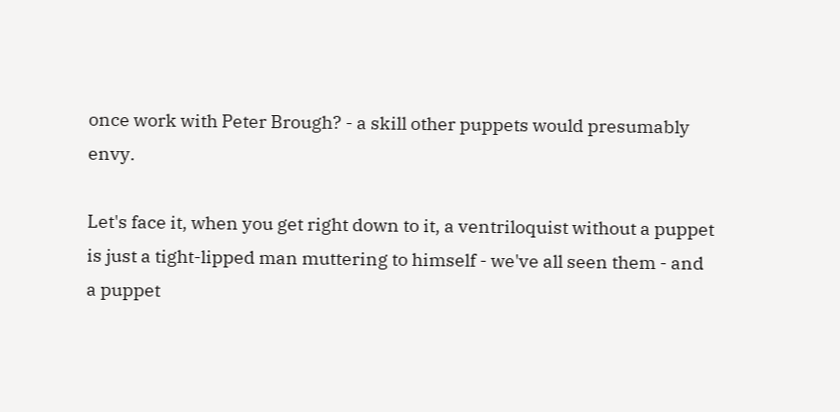once work with Peter Brough? - a skill other puppets would presumably envy.

Let's face it, when you get right down to it, a ventriloquist without a puppet is just a tight-lipped man muttering to himself - we've all seen them - and a puppet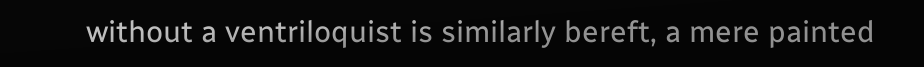without a ventriloquist is similarly bereft, a mere painted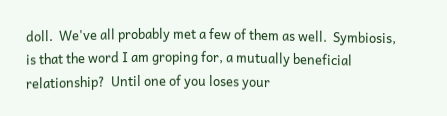doll.  We've all probably met a few of them as well.  Symbiosis, is that the word I am groping for, a mutually beneficial relationship?  Until one of you loses your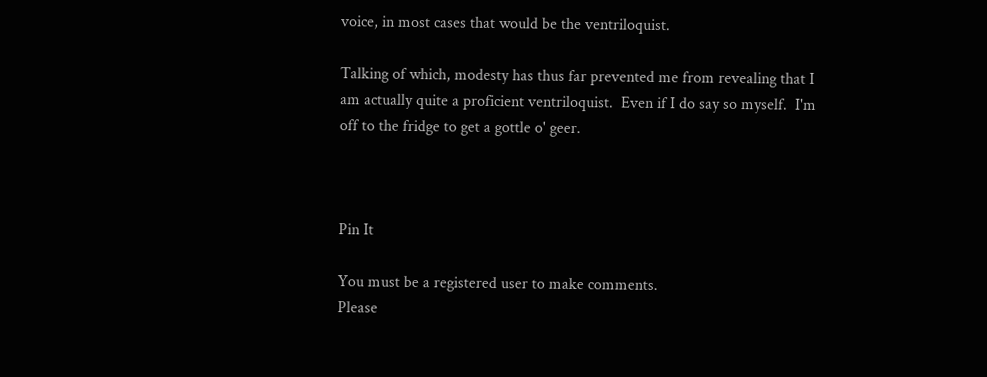voice, in most cases that would be the ventriloquist.

Talking of which, modesty has thus far prevented me from revealing that I am actually quite a proficient ventriloquist.  Even if I do say so myself.  I'm off to the fridge to get a gottle o' geer.



Pin It

You must be a registered user to make comments.
Please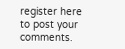register here to post your comments.